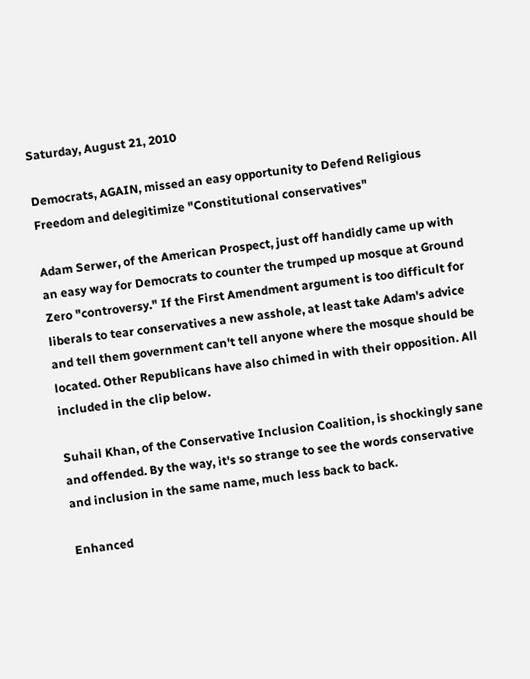Saturday, August 21, 2010

Democrats, AGAIN, missed an easy opportunity to Defend Religious Freedom and delegitimize "Constitutional conservatives"

Adam Serwer, of the American Prospect, just off handidly came up with an easy way for Democrats to counter the trumped up mosque at Ground Zero "controversy." If the First Amendment argument is too difficult for liberals to tear conservatives a new asshole, at least take Adam's advice and tell them government can't tell anyone where the mosque should be located. Other Republicans have also chimed in with their opposition. All included in the clip below.

Suhail Khan, of the Conservative Inclusion Coalition, is shockingly sane and offended. By the way, it's so strange to see the words conservative and inclusion in the same name, much less back to back.

Enhanced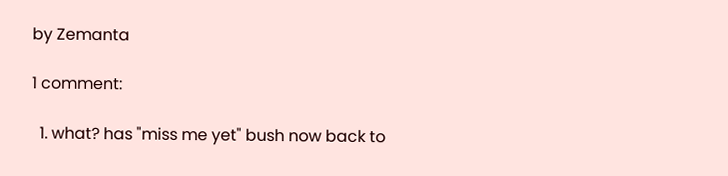by Zemanta

1 comment:

  1. what? has "miss me yet" bush now back to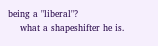being a "liberal"?
    what a shapeshifter he is.